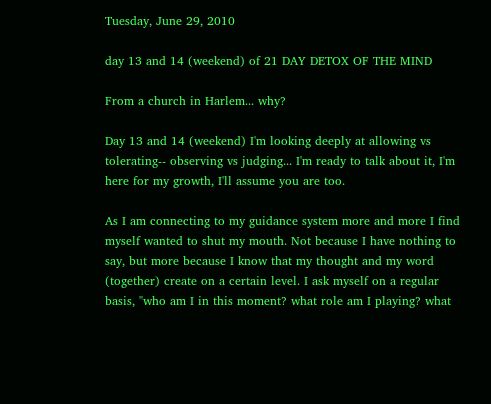Tuesday, June 29, 2010

day 13 and 14 (weekend) of 21 DAY DETOX OF THE MIND

From a church in Harlem... why?

Day 13 and 14 (weekend) I'm looking deeply at allowing vs tolerating-- observing vs judging... I'm ready to talk about it, I'm here for my growth, I'll assume you are too.

As I am connecting to my guidance system more and more I find myself wanted to shut my mouth. Not because I have nothing to say, but more because I know that my thought and my word (together) create on a certain level. I ask myself on a regular basis, "who am I in this moment? what role am I playing? what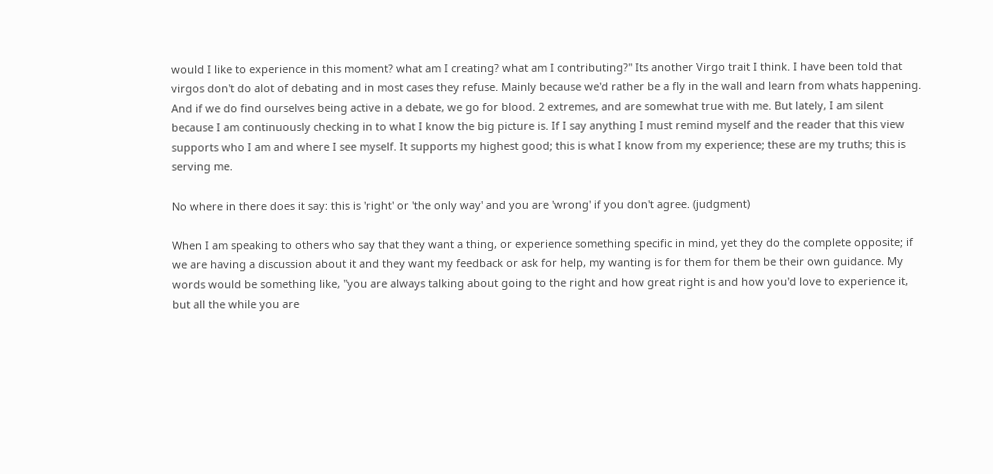would I like to experience in this moment? what am I creating? what am I contributing?" Its another Virgo trait I think. I have been told that virgos don't do alot of debating and in most cases they refuse. Mainly because we'd rather be a fly in the wall and learn from whats happening. And if we do find ourselves being active in a debate, we go for blood. 2 extremes, and are somewhat true with me. But lately, I am silent because I am continuously checking in to what I know the big picture is. If I say anything I must remind myself and the reader that this view supports who I am and where I see myself. It supports my highest good; this is what I know from my experience; these are my truths; this is serving me.

No where in there does it say: this is 'right' or 'the only way' and you are 'wrong' if you don't agree. (judgment)

When I am speaking to others who say that they want a thing, or experience something specific in mind, yet they do the complete opposite; if we are having a discussion about it and they want my feedback or ask for help, my wanting is for them for them be their own guidance. My words would be something like, "you are always talking about going to the right and how great right is and how you'd love to experience it, but all the while you are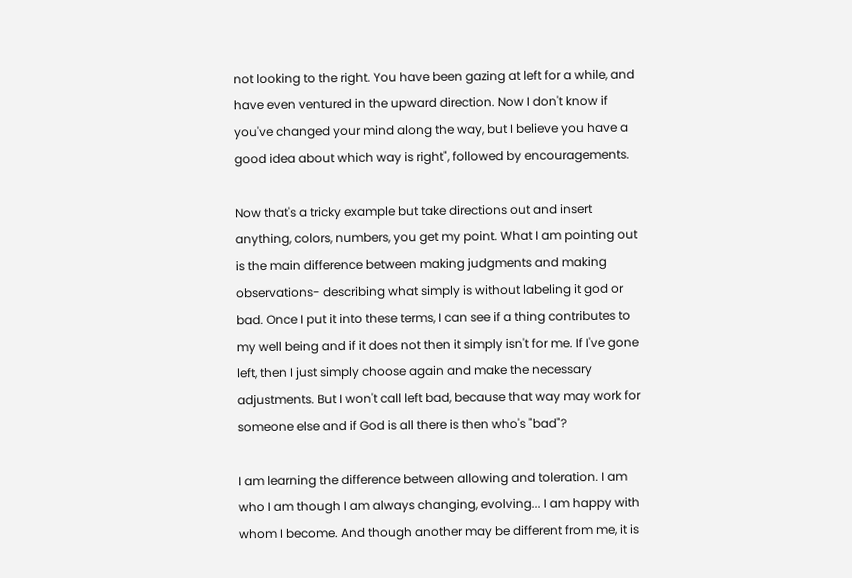not looking to the right. You have been gazing at left for a while, and have even ventured in the upward direction. Now I don't know if you've changed your mind along the way, but I believe you have a good idea about which way is right", followed by encouragements.

Now that's a tricky example but take directions out and insert anything, colors, numbers, you get my point. What I am pointing out is the main difference between making judgments and making observations- describing what simply is without labeling it god or bad. Once I put it into these terms, I can see if a thing contributes to my well being and if it does not then it simply isn't for me. If I've gone left, then I just simply choose again and make the necessary adjustments. But I won't call left bad, because that way may work for someone else and if God is all there is then who's "bad"?

I am learning the difference between allowing and toleration. I am who I am though I am always changing, evolving... I am happy with whom I become. And though another may be different from me, it is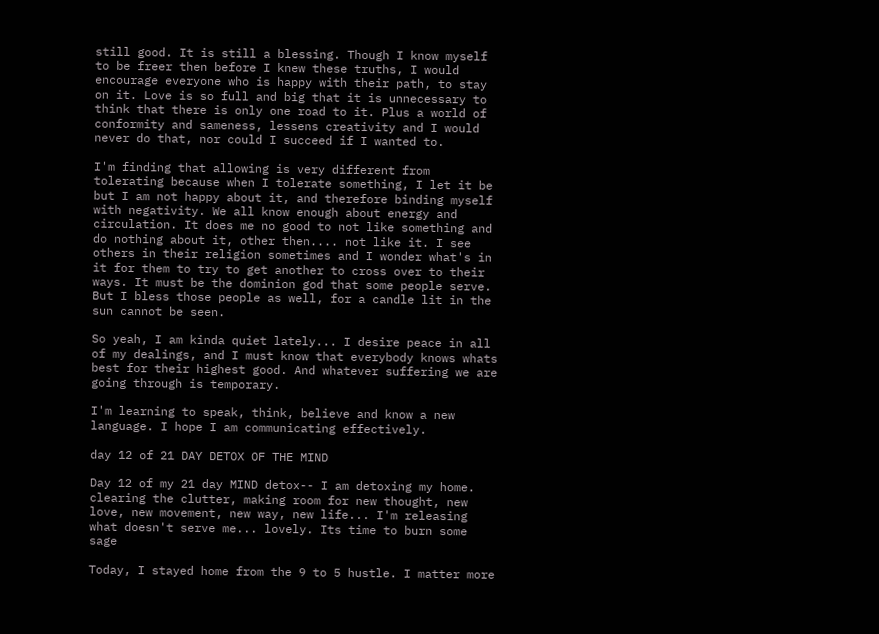still good. It is still a blessing. Though I know myself to be freer then before I knew these truths, I would encourage everyone who is happy with their path, to stay on it. Love is so full and big that it is unnecessary to think that there is only one road to it. Plus a world of conformity and sameness, lessens creativity and I would never do that, nor could I succeed if I wanted to.

I'm finding that allowing is very different from tolerating because when I tolerate something, I let it be but I am not happy about it, and therefore binding myself with negativity. We all know enough about energy and circulation. It does me no good to not like something and do nothing about it, other then.... not like it. I see others in their religion sometimes and I wonder what's in it for them to try to get another to cross over to their ways. It must be the dominion god that some people serve. But I bless those people as well, for a candle lit in the sun cannot be seen.

So yeah, I am kinda quiet lately... I desire peace in all of my dealings, and I must know that everybody knows whats best for their highest good. And whatever suffering we are going through is temporary.

I'm learning to speak, think, believe and know a new language. I hope I am communicating effectively.

day 12 of 21 DAY DETOX OF THE MIND

Day 12 of my 21 day MIND detox-- I am detoxing my home. clearing the clutter, making room for new thought, new love, new movement, new way, new life... I'm releasing what doesn't serve me... lovely. Its time to burn some sage

Today, I stayed home from the 9 to 5 hustle. I matter more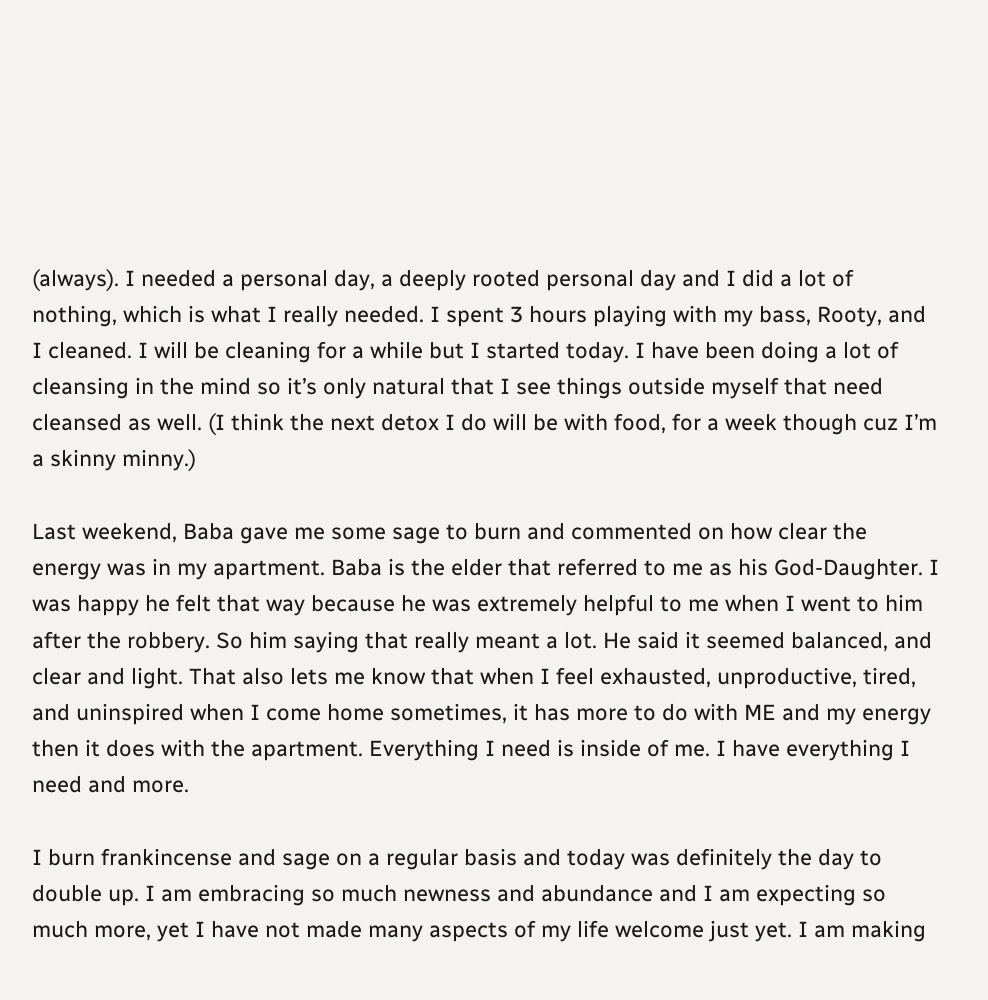(always). I needed a personal day, a deeply rooted personal day and I did a lot of nothing, which is what I really needed. I spent 3 hours playing with my bass, Rooty, and I cleaned. I will be cleaning for a while but I started today. I have been doing a lot of cleansing in the mind so it’s only natural that I see things outside myself that need cleansed as well. (I think the next detox I do will be with food, for a week though cuz I’m a skinny minny.)

Last weekend, Baba gave me some sage to burn and commented on how clear the energy was in my apartment. Baba is the elder that referred to me as his God-Daughter. I was happy he felt that way because he was extremely helpful to me when I went to him after the robbery. So him saying that really meant a lot. He said it seemed balanced, and clear and light. That also lets me know that when I feel exhausted, unproductive, tired, and uninspired when I come home sometimes, it has more to do with ME and my energy then it does with the apartment. Everything I need is inside of me. I have everything I need and more.

I burn frankincense and sage on a regular basis and today was definitely the day to double up. I am embracing so much newness and abundance and I am expecting so much more, yet I have not made many aspects of my life welcome just yet. I am making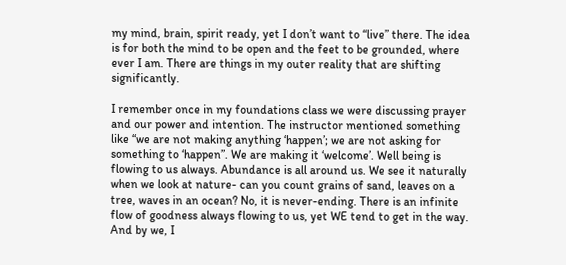my mind, brain, spirit ready, yet I don’t want to “live” there. The idea is for both the mind to be open and the feet to be grounded, where ever I am. There are things in my outer reality that are shifting significantly.

I remember once in my foundations class we were discussing prayer and our power and intention. The instructor mentioned something like “we are not making anything ‘happen’; we are not asking for something to ‘happen”. We are making it ‘welcome’. Well being is flowing to us always. Abundance is all around us. We see it naturally when we look at nature- can you count grains of sand, leaves on a tree, waves in an ocean? No, it is never-ending. There is an infinite flow of goodness always flowing to us, yet WE tend to get in the way. And by we, I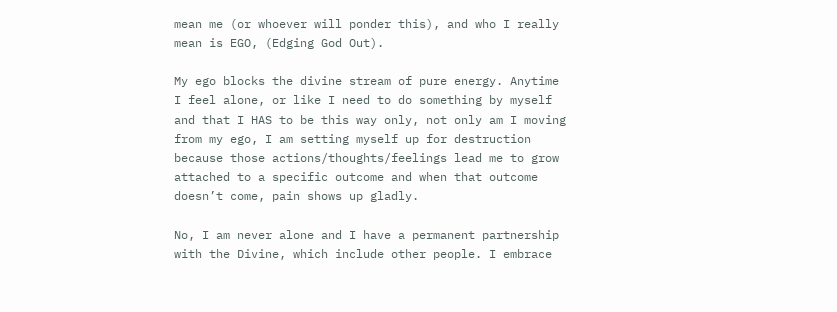mean me (or whoever will ponder this), and who I really mean is EGO, (Edging God Out).

My ego blocks the divine stream of pure energy. Anytime I feel alone, or like I need to do something by myself and that I HAS to be this way only, not only am I moving from my ego, I am setting myself up for destruction because those actions/thoughts/feelings lead me to grow attached to a specific outcome and when that outcome doesn’t come, pain shows up gladly.

No, I am never alone and I have a permanent partnership with the Divine, which include other people. I embrace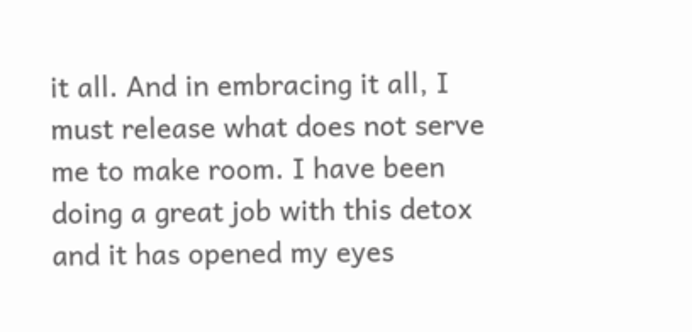it all. And in embracing it all, I must release what does not serve me to make room. I have been doing a great job with this detox and it has opened my eyes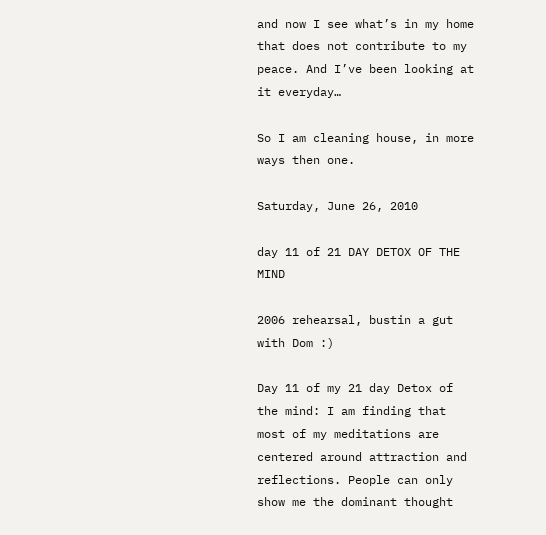and now I see what’s in my home that does not contribute to my peace. And I’ve been looking at it everyday…

So I am cleaning house, in more ways then one.

Saturday, June 26, 2010

day 11 of 21 DAY DETOX OF THE MIND

2006 rehearsal, bustin a gut with Dom :)

Day 11 of my 21 day Detox of the mind: I am finding that most of my meditations are centered around attraction and reflections. People can only show me the dominant thought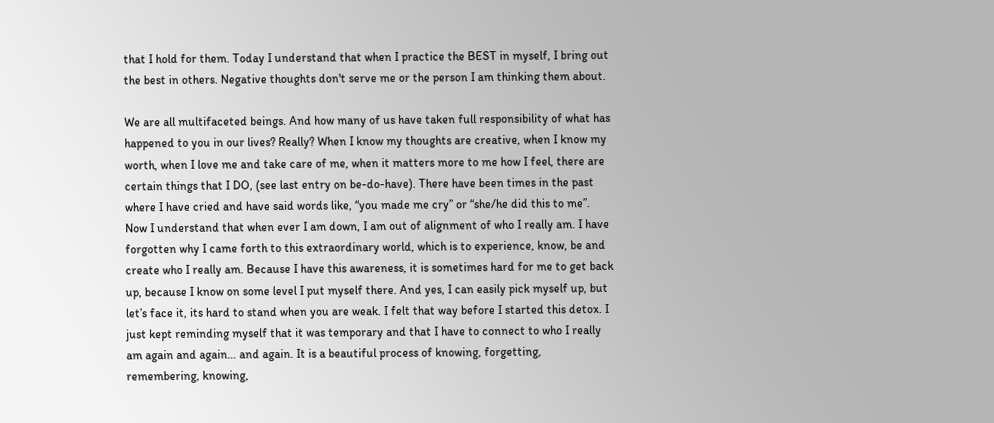that I hold for them. Today I understand that when I practice the BEST in myself, I bring out the best in others. Negative thoughts don't serve me or the person I am thinking them about.

We are all multifaceted beings. And how many of us have taken full responsibility of what has happened to you in our lives? Really? When I know my thoughts are creative, when I know my worth, when I love me and take care of me, when it matters more to me how I feel, there are certain things that I DO, (see last entry on be-do-have). There have been times in the past where I have cried and have said words like, “you made me cry” or “she/he did this to me”. Now I understand that when ever I am down, I am out of alignment of who I really am. I have forgotten why I came forth to this extraordinary world, which is to experience, know, be and create who I really am. Because I have this awareness, it is sometimes hard for me to get back up, because I know on some level I put myself there. And yes, I can easily pick myself up, but let’s face it, its hard to stand when you are weak. I felt that way before I started this detox. I just kept reminding myself that it was temporary and that I have to connect to who I really am again and again… and again. It is a beautiful process of knowing, forgetting, remembering, knowing,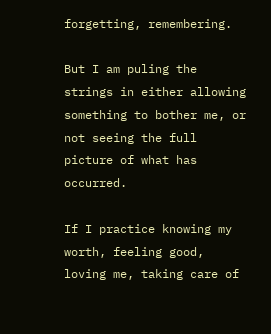forgetting, remembering.

But I am puling the strings in either allowing something to bother me, or not seeing the full picture of what has occurred.

If I practice knowing my worth, feeling good, loving me, taking care of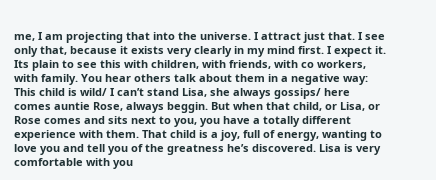me, I am projecting that into the universe. I attract just that. I see only that, because it exists very clearly in my mind first. I expect it. Its plain to see this with children, with friends, with co workers, with family. You hear others talk about them in a negative way: This child is wild/ I can’t stand Lisa, she always gossips/ here comes auntie Rose, always beggin. But when that child, or Lisa, or Rose comes and sits next to you, you have a totally different experience with them. That child is a joy, full of energy, wanting to love you and tell you of the greatness he’s discovered. Lisa is very comfortable with you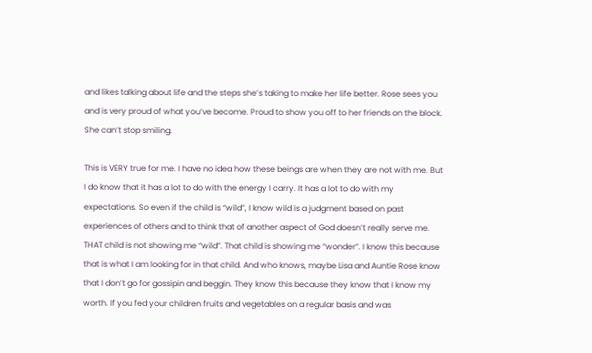and likes talking about life and the steps she’s taking to make her life better. Rose sees you and is very proud of what you’ve become. Proud to show you off to her friends on the block. She can’t stop smiling.

This is VERY true for me. I have no idea how these beings are when they are not with me. But I do know that it has a lot to do with the energy I carry. It has a lot to do with my expectations. So even if the child is “wild”, I know wild is a judgment based on past experiences of others and to think that of another aspect of God doesn’t really serve me. THAT child is not showing me “wild”. That child is showing me “wonder”. I know this because that is what I am looking for in that child. And who knows, maybe Lisa and Auntie Rose know that I don’t go for gossipin and beggin. They know this because they know that I know my worth. If you fed your children fruits and vegetables on a regular basis and was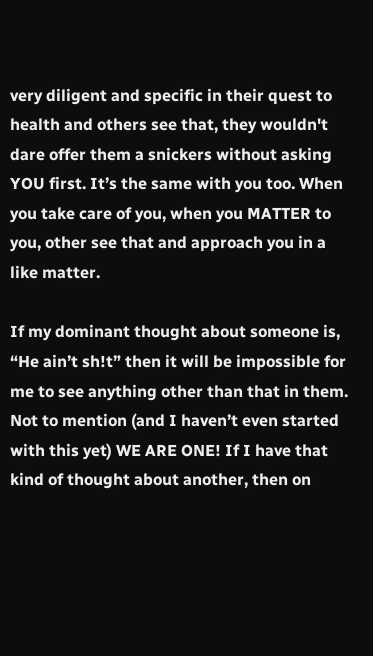very diligent and specific in their quest to health and others see that, they wouldn't dare offer them a snickers without asking YOU first. It’s the same with you too. When you take care of you, when you MATTER to you, other see that and approach you in a like matter.

If my dominant thought about someone is, “He ain’t sh!t” then it will be impossible for me to see anything other than that in them. Not to mention (and I haven’t even started with this yet) WE ARE ONE! If I have that kind of thought about another, then on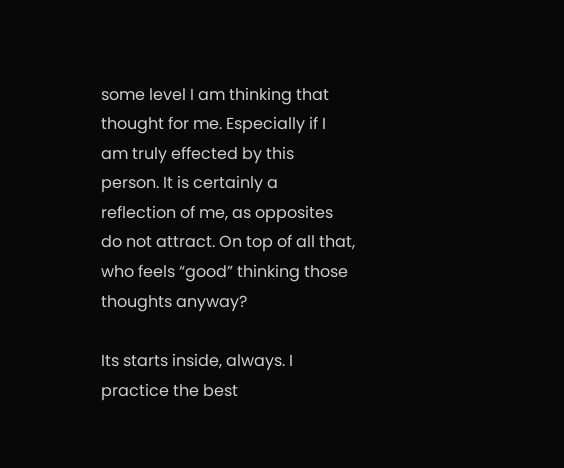some level I am thinking that thought for me. Especially if I am truly effected by this person. It is certainly a reflection of me, as opposites do not attract. On top of all that, who feels “good” thinking those thoughts anyway?

Its starts inside, always. I practice the best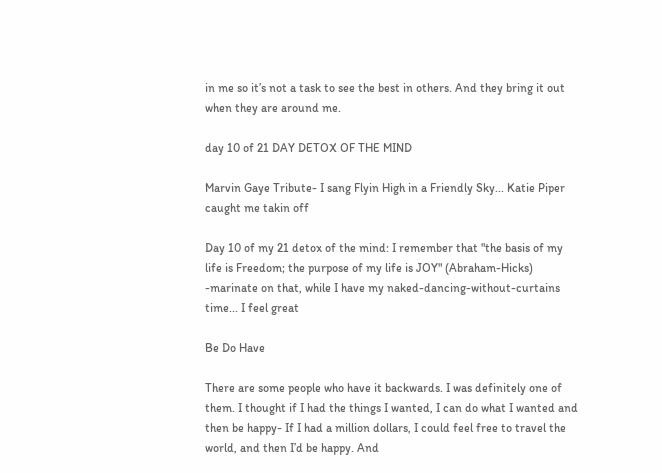in me so it’s not a task to see the best in others. And they bring it out when they are around me.

day 10 of 21 DAY DETOX OF THE MIND

Marvin Gaye Tribute- I sang Flyin High in a Friendly Sky... Katie Piper caught me takin off

Day 10 of my 21 detox of the mind: I remember that "the basis of my life is Freedom; the purpose of my life is JOY" (Abraham-Hicks) -marinate on that, while I have my naked-dancing-without-curtains time... I feel great

Be Do Have

There are some people who have it backwards. I was definitely one of them. I thought if I had the things I wanted, I can do what I wanted and then be happy- If I had a million dollars, I could feel free to travel the world, and then I’d be happy. And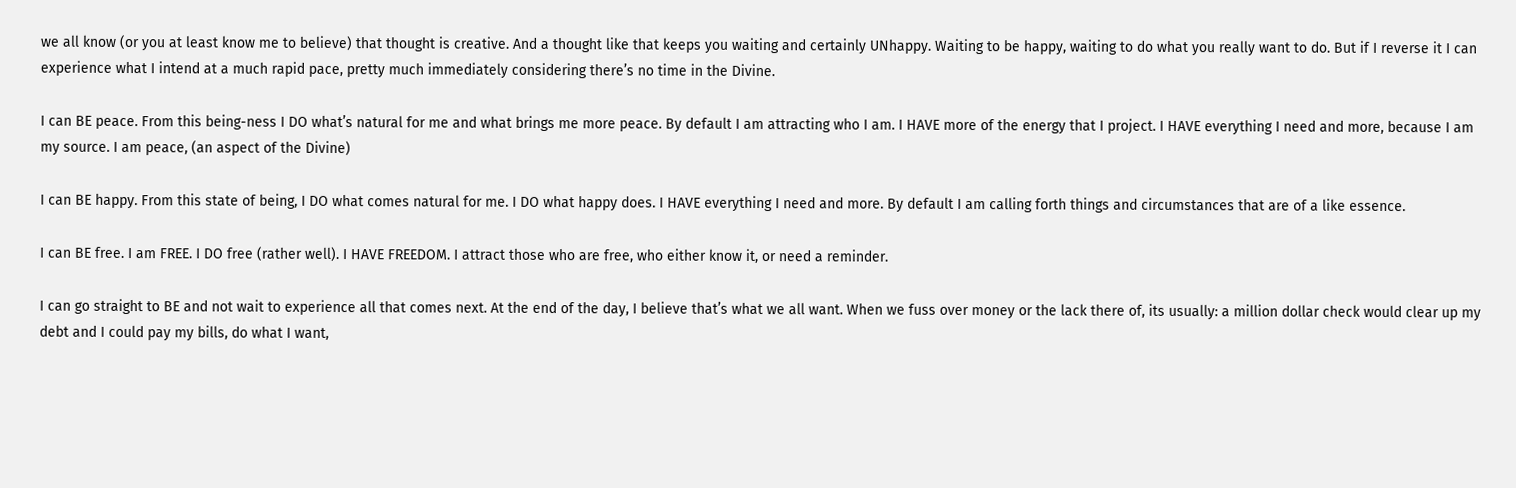we all know (or you at least know me to believe) that thought is creative. And a thought like that keeps you waiting and certainly UNhappy. Waiting to be happy, waiting to do what you really want to do. But if I reverse it I can experience what I intend at a much rapid pace, pretty much immediately considering there’s no time in the Divine.

I can BE peace. From this being-ness I DO what’s natural for me and what brings me more peace. By default I am attracting who I am. I HAVE more of the energy that I project. I HAVE everything I need and more, because I am my source. I am peace, (an aspect of the Divine)

I can BE happy. From this state of being, I DO what comes natural for me. I DO what happy does. I HAVE everything I need and more. By default I am calling forth things and circumstances that are of a like essence.

I can BE free. I am FREE. I DO free (rather well). I HAVE FREEDOM. I attract those who are free, who either know it, or need a reminder.

I can go straight to BE and not wait to experience all that comes next. At the end of the day, I believe that’s what we all want. When we fuss over money or the lack there of, its usually: a million dollar check would clear up my debt and I could pay my bills, do what I want,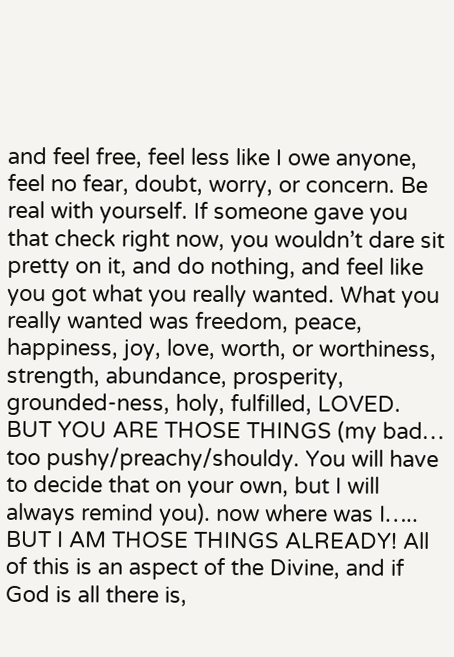and feel free, feel less like I owe anyone, feel no fear, doubt, worry, or concern. Be real with yourself. If someone gave you that check right now, you wouldn’t dare sit pretty on it, and do nothing, and feel like you got what you really wanted. What you really wanted was freedom, peace, happiness, joy, love, worth, or worthiness, strength, abundance, prosperity, grounded-ness, holy, fulfilled, LOVED. BUT YOU ARE THOSE THINGS (my bad… too pushy/preachy/shouldy. You will have to decide that on your own, but I will always remind you). now where was I….. BUT I AM THOSE THINGS ALREADY! All of this is an aspect of the Divine, and if God is all there is,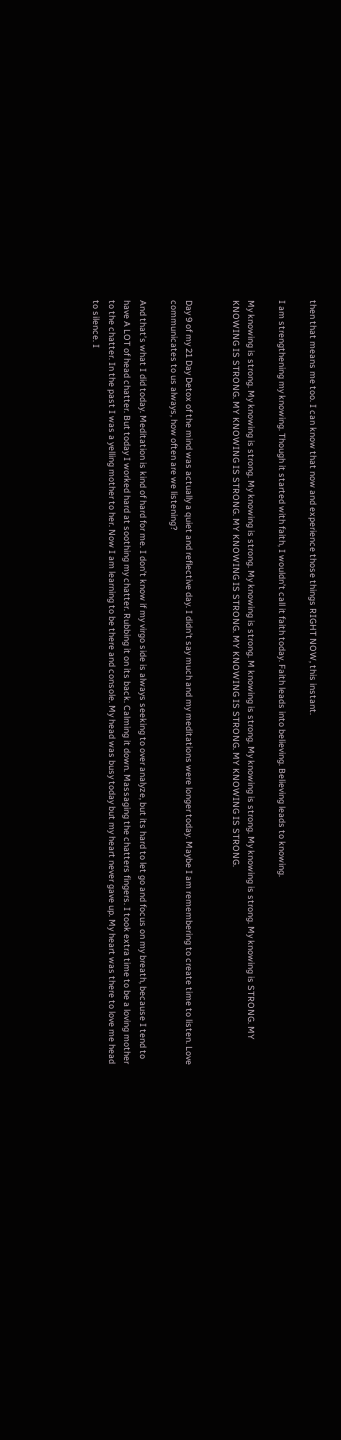then that means me too. I can know that now and experience those things RIGHT NOW, this instant.

I am strengthening my knowing. Though it started with faith, I wouldn’t call it faith today. Faith leads into believing. Believing leads to knowing.

My knowing is strong. My knowing is strong. My knowing is strong. My knowing is strong. M knowing is strong. My knowing is strong. My knowing is strong. My knowing is STRONG. MY KNOWING IS STRONG. MY KNOWING IS STRONG. MY KNOWING IS STRONG. MY KNOWING IS STRONG. MY KNOWING IS STRONG.


Day 9 of my 21 Day Detox of the mind was actually a quiet and reflective day. I didn't say much and my meditations were longer today. Maybe I am remembering to create time to listen. Love communicates to us always, how often are we listening?

And that’s what I did today. Meditation is kind of hard for me. I don’t know if my virgo side is always seeking to over analyze, but its hard to let go and focus on my breath, because I tend to have A LOT of head chatter. But today I worked hard at soothing my chatter. Rubbing it on its back. Calming it down. Massaging the chatters fingers. I took extra time to be a loving mother to the chatter. In the past I was a yelling mother to her. Now I am learning to be there and console. My head was busy today but my heart never gave up. My heart was there to love me head to silence. I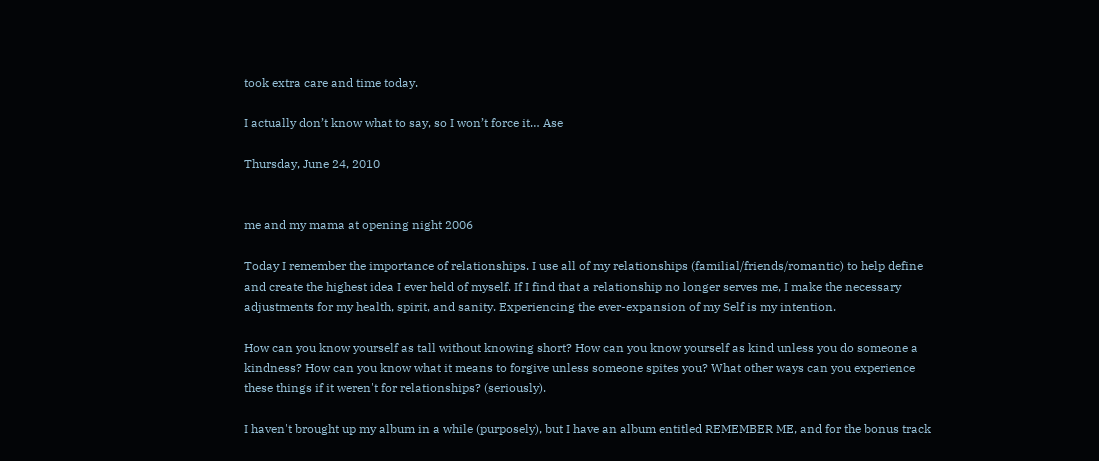took extra care and time today.

I actually don’t know what to say, so I won’t force it… Ase

Thursday, June 24, 2010


me and my mama at opening night 2006

Today I remember the importance of relationships. I use all of my relationships (familial/friends/romantic) to help define and create the highest idea I ever held of myself. If I find that a relationship no longer serves me, I make the necessary adjustments for my health, spirit, and sanity. Experiencing the ever-expansion of my Self is my intention.

How can you know yourself as tall without knowing short? How can you know yourself as kind unless you do someone a kindness? How can you know what it means to forgive unless someone spites you? What other ways can you experience these things if it weren't for relationships? (seriously).

I haven't brought up my album in a while (purposely), but I have an album entitled REMEMBER ME, and for the bonus track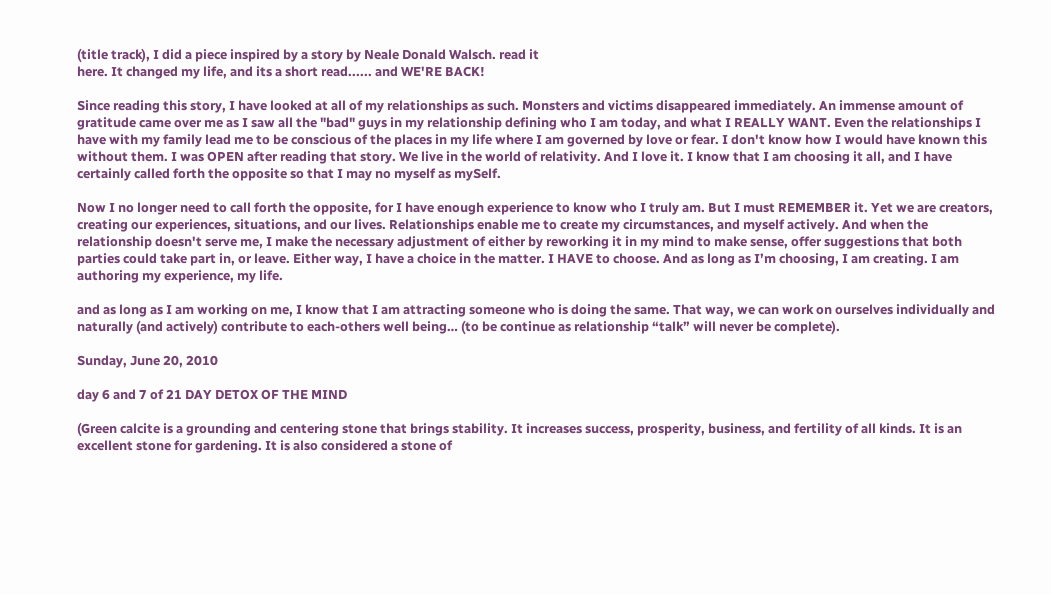(title track), I did a piece inspired by a story by Neale Donald Walsch. read it
here. It changed my life, and its a short read...... and WE'RE BACK!

Since reading this story, I have looked at all of my relationships as such. Monsters and victims disappeared immediately. An immense amount of gratitude came over me as I saw all the "bad" guys in my relationship defining who I am today, and what I REALLY WANT. Even the relationships I have with my family lead me to be conscious of the places in my life where I am governed by love or fear. I don't know how I would have known this without them. I was OPEN after reading that story. We live in the world of relativity. And I love it. I know that I am choosing it all, and I have certainly called forth the opposite so that I may no myself as mySelf.

Now I no longer need to call forth the opposite, for I have enough experience to know who I truly am. But I must REMEMBER it. Yet we are creators, creating our experiences, situations, and our lives. Relationships enable me to create my circumstances, and myself actively. And when the relationship doesn't serve me, I make the necessary adjustment of either by reworking it in my mind to make sense, offer suggestions that both parties could take part in, or leave. Either way, I have a choice in the matter. I HAVE to choose. And as long as I’m choosing, I am creating. I am authoring my experience, my life.

and as long as I am working on me, I know that I am attracting someone who is doing the same. That way, we can work on ourselves individually and naturally (and actively) contribute to each-others well being… (to be continue as relationship “talk” will never be complete).

Sunday, June 20, 2010

day 6 and 7 of 21 DAY DETOX OF THE MIND

(Green calcite is a grounding and centering stone that brings stability. It increases success, prosperity, business, and fertility of all kinds. It is an excellent stone for gardening. It is also considered a stone of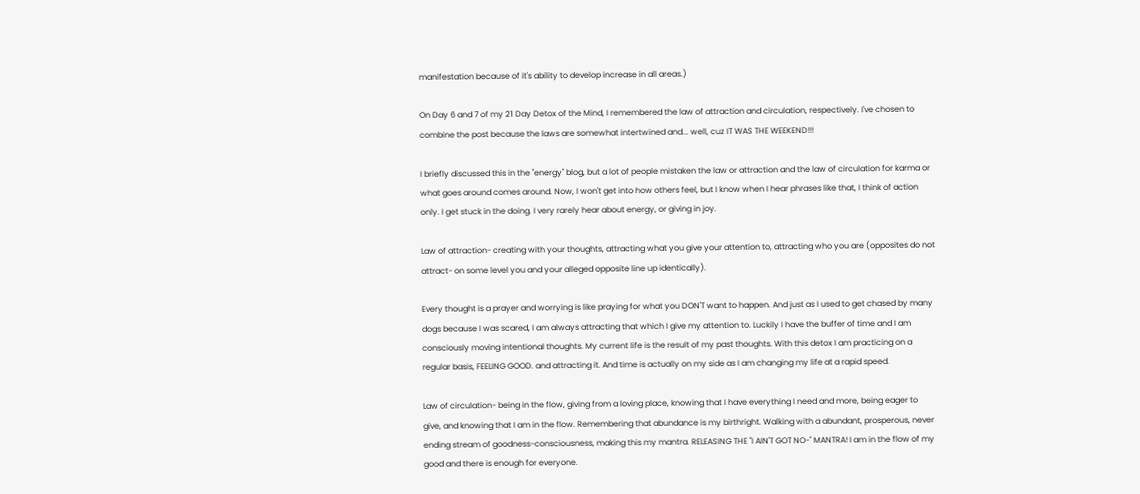manifestation because of it's ability to develop increase in all areas.)

On Day 6 and 7 of my 21 Day Detox of the Mind, I remembered the law of attraction and circulation, respectively. I've chosen to combine the post because the laws are somewhat intertwined and... well, cuz IT WAS THE WEEKEND!!!

I briefly discussed this in the "energy" blog, but a lot of people mistaken the law or attraction and the law of circulation for karma or what goes around comes around. Now, I won't get into how others feel, but I know when I hear phrases like that, I think of action only. I get stuck in the doing. I very rarely hear about energy, or giving in joy.

Law of attraction- creating with your thoughts, attracting what you give your attention to, attracting who you are (opposites do not attract- on some level you and your alleged opposite line up identically).

Every thought is a prayer and worrying is like praying for what you DON'T want to happen. And just as I used to get chased by many dogs because I was scared, I am always attracting that which I give my attention to. Luckily I have the buffer of time and I am consciously moving intentional thoughts. My current life is the result of my past thoughts. With this detox I am practicing on a regular basis, FEELING GOOD. and attracting it. And time is actually on my side as I am changing my life at a rapid speed.

Law of circulation- being in the flow, giving from a loving place, knowing that I have everything I need and more, being eager to give, and knowing that I am in the flow. Remembering that abundance is my birthright. Walking with a abundant, prosperous, never ending stream of goodness-consciousness, making this my mantra. RELEASING THE "I AIN'T GOT NO-" MANTRA! I am in the flow of my good and there is enough for everyone.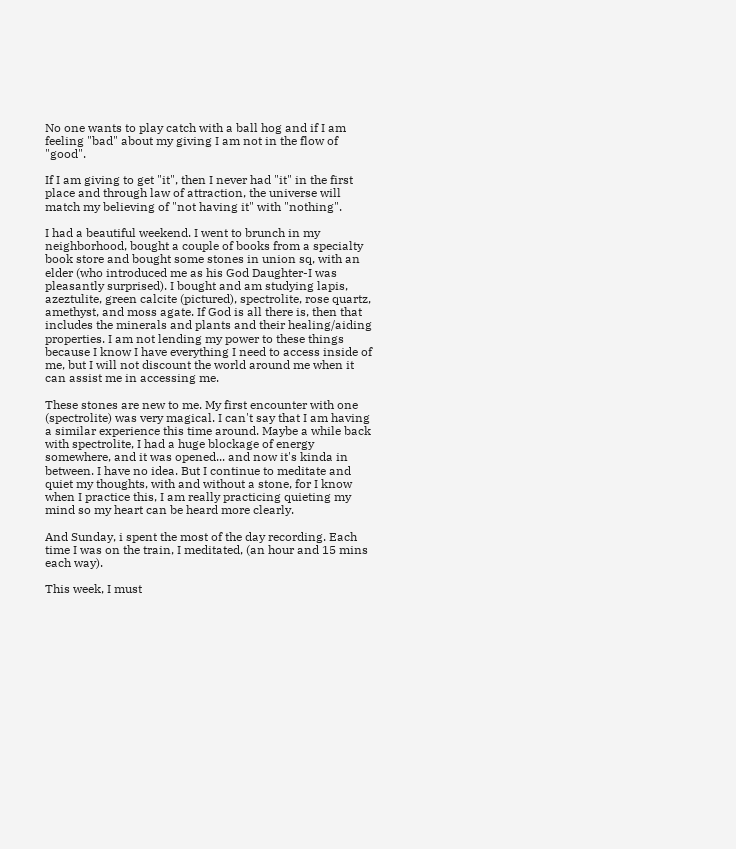No one wants to play catch with a ball hog and if I am feeling "bad" about my giving I am not in the flow of "good".

If I am giving to get "it", then I never had "it" in the first place and through law of attraction, the universe will match my believing of "not having it" with "nothing".

I had a beautiful weekend. I went to brunch in my neighborhood, bought a couple of books from a specialty book store and bought some stones in union sq, with an elder (who introduced me as his God Daughter-I was pleasantly surprised). I bought and am studying lapis, azeztulite, green calcite (pictured), spectrolite, rose quartz, amethyst, and moss agate. If God is all there is, then that includes the minerals and plants and their healing/aiding properties. I am not lending my power to these things because I know I have everything I need to access inside of me, but I will not discount the world around me when it can assist me in accessing me.

These stones are new to me. My first encounter with one (spectrolite) was very magical. I can't say that I am having a similar experience this time around. Maybe a while back with spectrolite, I had a huge blockage of energy somewhere, and it was opened... and now it's kinda in between. I have no idea. But I continue to meditate and quiet my thoughts, with and without a stone, for I know when I practice this, I am really practicing quieting my mind so my heart can be heard more clearly.

And Sunday, i spent the most of the day recording. Each time I was on the train, I meditated, (an hour and 15 mins each way).

This week, I must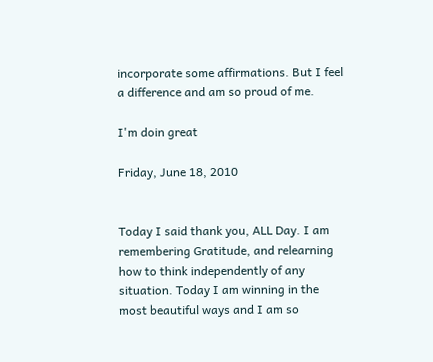incorporate some affirmations. But I feel a difference and am so proud of me.

I'm doin great

Friday, June 18, 2010


Today I said thank you, ALL Day. I am remembering Gratitude, and relearning how to think independently of any situation. Today I am winning in the most beautiful ways and I am so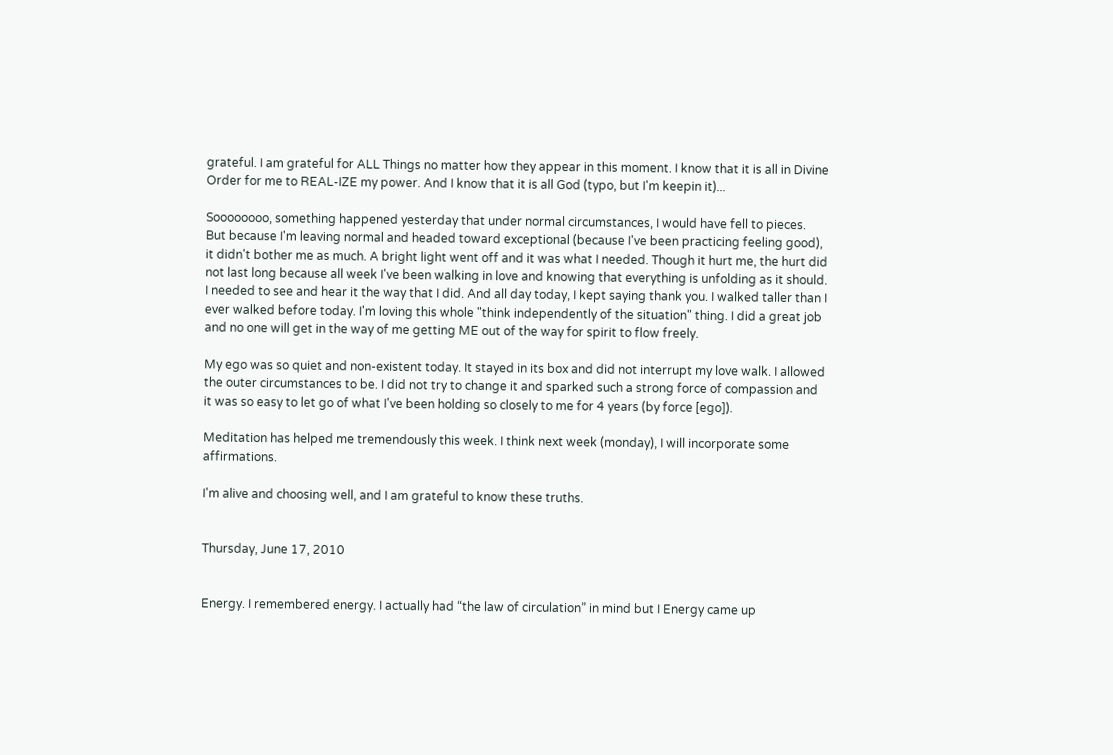grateful. I am grateful for ALL Things no matter how they appear in this moment. I know that it is all in Divine Order for me to REAL-IZE my power. And I know that it is all God (typo, but I'm keepin it)...

Soooooooo, something happened yesterday that under normal circumstances, I would have fell to pieces. But because I'm leaving normal and headed toward exceptional (because I've been practicing feeling good), it didn't bother me as much. A bright light went off and it was what I needed. Though it hurt me, the hurt did not last long because all week I've been walking in love and knowing that everything is unfolding as it should. I needed to see and hear it the way that I did. And all day today, I kept saying thank you. I walked taller than I ever walked before today. I'm loving this whole "think independently of the situation" thing. I did a great job and no one will get in the way of me getting ME out of the way for spirit to flow freely.

My ego was so quiet and non-existent today. It stayed in its box and did not interrupt my love walk. I allowed the outer circumstances to be. I did not try to change it and sparked such a strong force of compassion and it was so easy to let go of what I've been holding so closely to me for 4 years (by force [ego]).

Meditation has helped me tremendously this week. I think next week (monday), I will incorporate some affirmations.

I'm alive and choosing well, and I am grateful to know these truths.


Thursday, June 17, 2010


Energy. I remembered energy. I actually had “the law of circulation” in mind but I Energy came up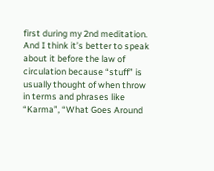first during my 2nd meditation. And I think it’s better to speak about it before the law of circulation because “stuff” is usually thought of when throw in terms and phrases like “Karma”, “What Goes Around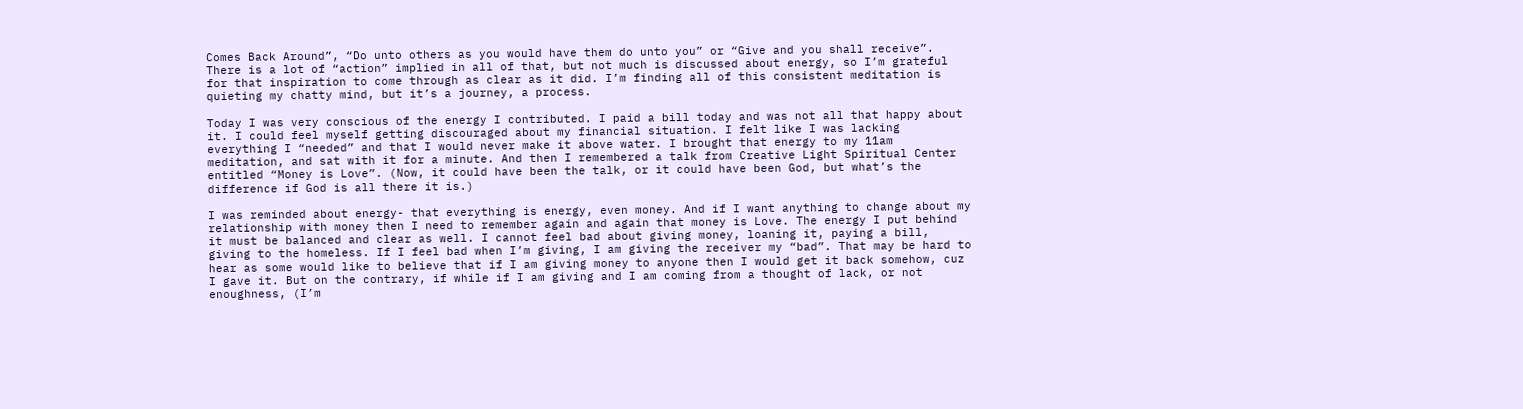Comes Back Around”, “Do unto others as you would have them do unto you” or “Give and you shall receive”. There is a lot of “action” implied in all of that, but not much is discussed about energy, so I’m grateful for that inspiration to come through as clear as it did. I’m finding all of this consistent meditation is quieting my chatty mind, but it’s a journey, a process.

Today I was very conscious of the energy I contributed. I paid a bill today and was not all that happy about it. I could feel myself getting discouraged about my financial situation. I felt like I was lacking everything I “needed” and that I would never make it above water. I brought that energy to my 11am meditation, and sat with it for a minute. And then I remembered a talk from Creative Light Spiritual Center entitled “Money is Love”. (Now, it could have been the talk, or it could have been God, but what’s the difference if God is all there it is.)

I was reminded about energy- that everything is energy, even money. And if I want anything to change about my relationship with money then I need to remember again and again that money is Love. The energy I put behind it must be balanced and clear as well. I cannot feel bad about giving money, loaning it, paying a bill, giving to the homeless. If I feel bad when I’m giving, I am giving the receiver my “bad”. That may be hard to hear as some would like to believe that if I am giving money to anyone then I would get it back somehow, cuz I gave it. But on the contrary, if while if I am giving and I am coming from a thought of lack, or not enoughness, (I’m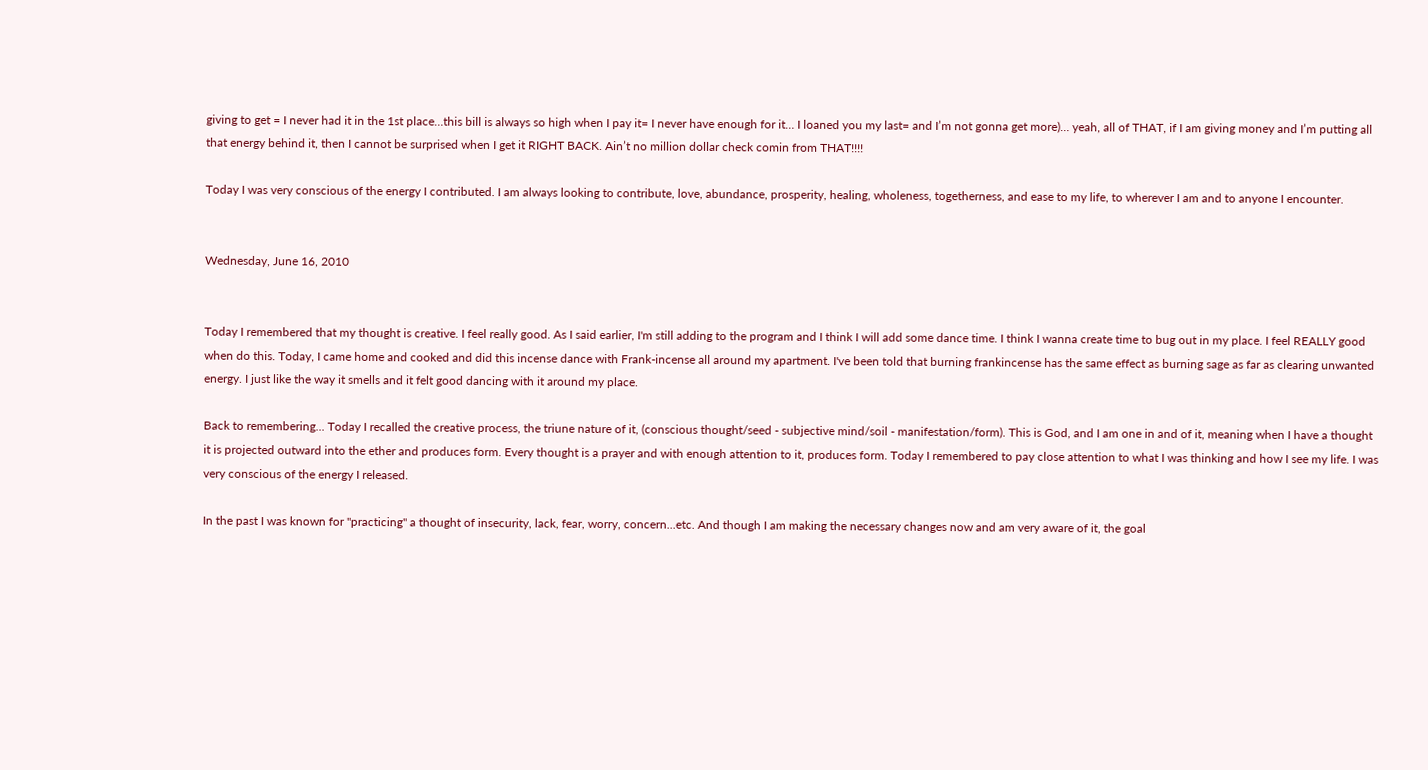giving to get = I never had it in the 1st place…this bill is always so high when I pay it= I never have enough for it… I loaned you my last= and I’m not gonna get more)… yeah, all of THAT, if I am giving money and I’m putting all that energy behind it, then I cannot be surprised when I get it RIGHT BACK. Ain’t no million dollar check comin from THAT!!!!

Today I was very conscious of the energy I contributed. I am always looking to contribute, love, abundance, prosperity, healing, wholeness, togetherness, and ease to my life, to wherever I am and to anyone I encounter.


Wednesday, June 16, 2010


Today I remembered that my thought is creative. I feel really good. As I said earlier, I'm still adding to the program and I think I will add some dance time. I think I wanna create time to bug out in my place. I feel REALLY good when do this. Today, I came home and cooked and did this incense dance with Frank-incense all around my apartment. I've been told that burning frankincense has the same effect as burning sage as far as clearing unwanted energy. I just like the way it smells and it felt good dancing with it around my place.

Back to remembering... Today I recalled the creative process, the triune nature of it, (conscious thought/seed - subjective mind/soil - manifestation/form). This is God, and I am one in and of it, meaning when I have a thought it is projected outward into the ether and produces form. Every thought is a prayer and with enough attention to it, produces form. Today I remembered to pay close attention to what I was thinking and how I see my life. I was very conscious of the energy I released.

In the past I was known for "practicing" a thought of insecurity, lack, fear, worry, concern...etc. And though I am making the necessary changes now and am very aware of it, the goal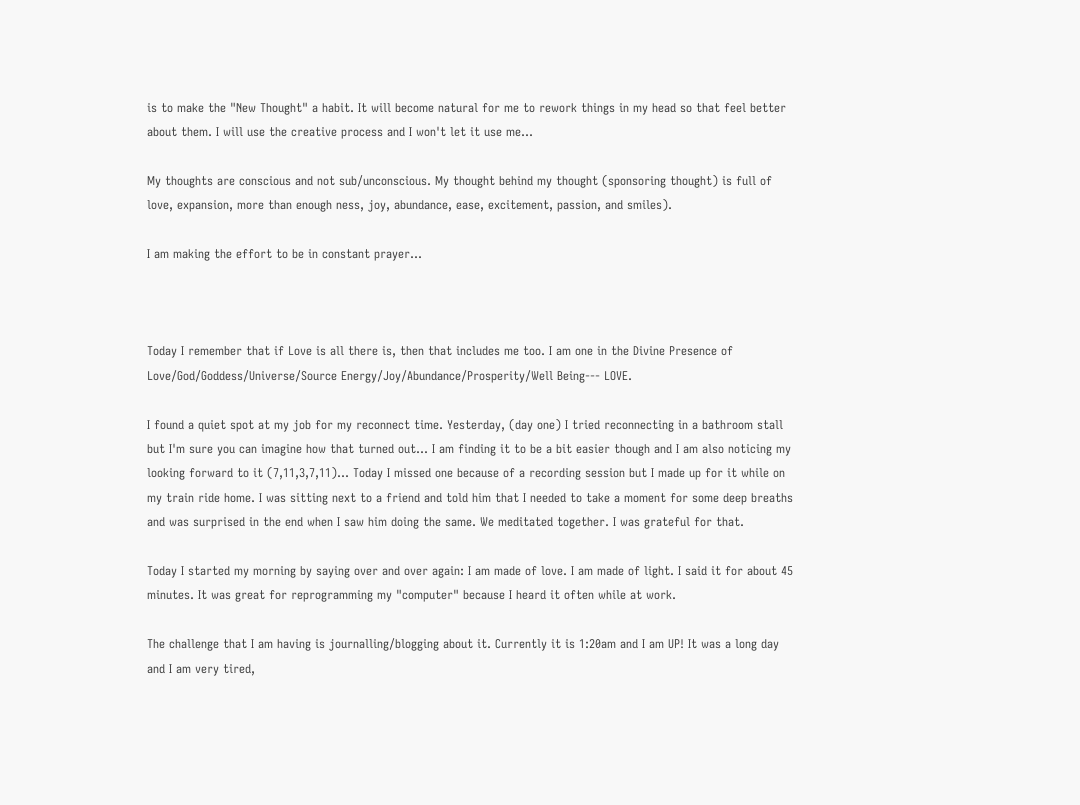is to make the "New Thought" a habit. It will become natural for me to rework things in my head so that feel better about them. I will use the creative process and I won't let it use me...

My thoughts are conscious and not sub/unconscious. My thought behind my thought (sponsoring thought) is full of love, expansion, more than enough ness, joy, abundance, ease, excitement, passion, and smiles).

I am making the effort to be in constant prayer...



Today I remember that if Love is all there is, then that includes me too. I am one in the Divine Presence of Love/God/Goddess/Universe/Source Energy/Joy/Abundance/Prosperity/Well Being--- LOVE.

I found a quiet spot at my job for my reconnect time. Yesterday, (day one) I tried reconnecting in a bathroom stall but I'm sure you can imagine how that turned out... I am finding it to be a bit easier though and I am also noticing my looking forward to it (7,11,3,7,11)... Today I missed one because of a recording session but I made up for it while on my train ride home. I was sitting next to a friend and told him that I needed to take a moment for some deep breaths and was surprised in the end when I saw him doing the same. We meditated together. I was grateful for that.

Today I started my morning by saying over and over again: I am made of love. I am made of light. I said it for about 45 minutes. It was great for reprogramming my "computer" because I heard it often while at work.

The challenge that I am having is journalling/blogging about it. Currently it is 1:20am and I am UP! It was a long day and I am very tired,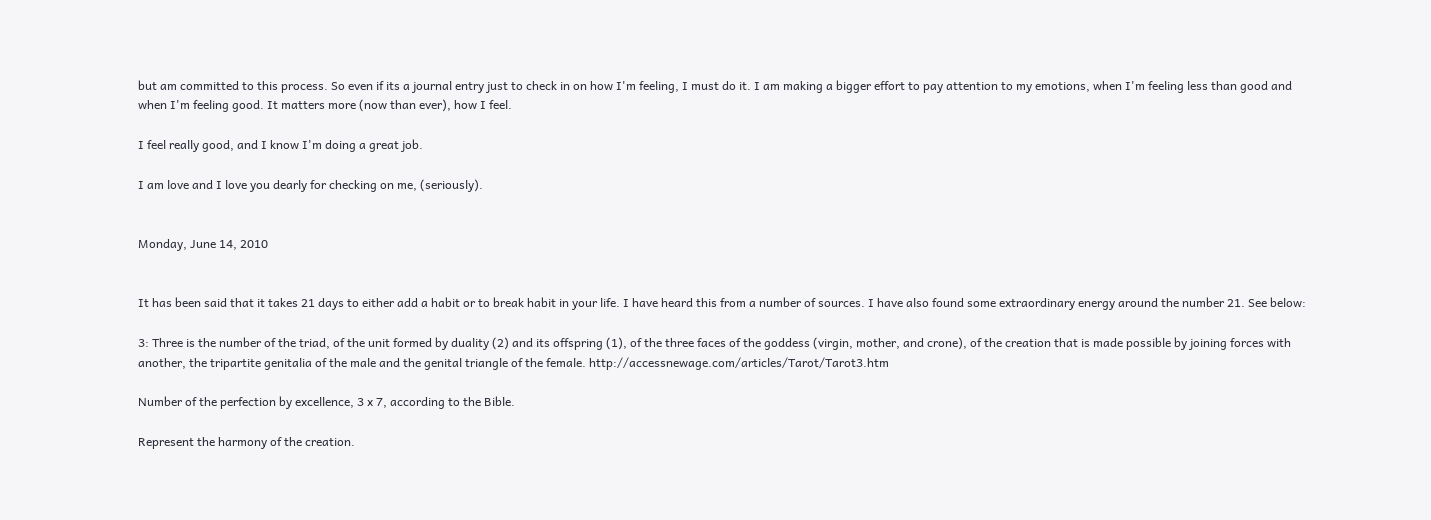but am committed to this process. So even if its a journal entry just to check in on how I'm feeling, I must do it. I am making a bigger effort to pay attention to my emotions, when I'm feeling less than good and when I'm feeling good. It matters more (now than ever), how I feel.

I feel really good, and I know I'm doing a great job.

I am love and I love you dearly for checking on me, (seriously).


Monday, June 14, 2010


It has been said that it takes 21 days to either add a habit or to break habit in your life. I have heard this from a number of sources. I have also found some extraordinary energy around the number 21. See below:

3: Three is the number of the triad, of the unit formed by duality (2) and its offspring (1), of the three faces of the goddess (virgin, mother, and crone), of the creation that is made possible by joining forces with another, the tripartite genitalia of the male and the genital triangle of the female. http://accessnewage.com/articles/Tarot/Tarot3.htm

Number of the perfection by excellence, 3 x 7, according to the Bible.

Represent the harmony of the creation.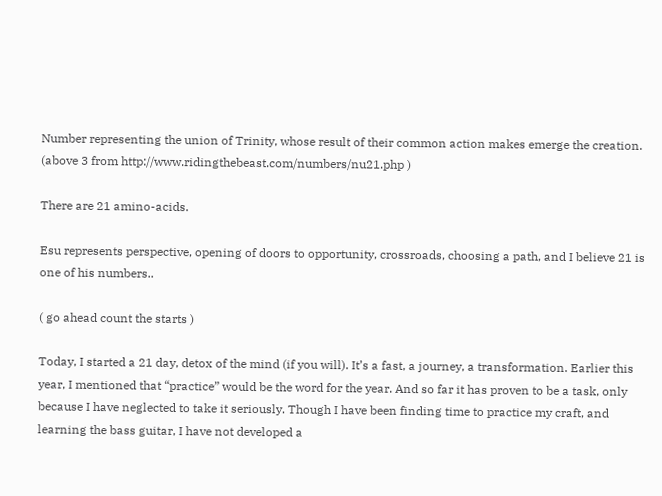Number representing the union of Trinity, whose result of their common action makes emerge the creation. (above 3 from http://www.ridingthebeast.com/numbers/nu21.php )

There are 21 amino-acids.

Esu represents perspective, opening of doors to opportunity, crossroads, choosing a path, and I believe 21 is one of his numbers..

( go ahead count the starts )

Today, I started a 21 day, detox of the mind (if you will). It’s a fast, a journey, a transformation. Earlier this year, I mentioned that “practice” would be the word for the year. And so far it has proven to be a task, only because I have neglected to take it seriously. Though I have been finding time to practice my craft, and learning the bass guitar, I have not developed a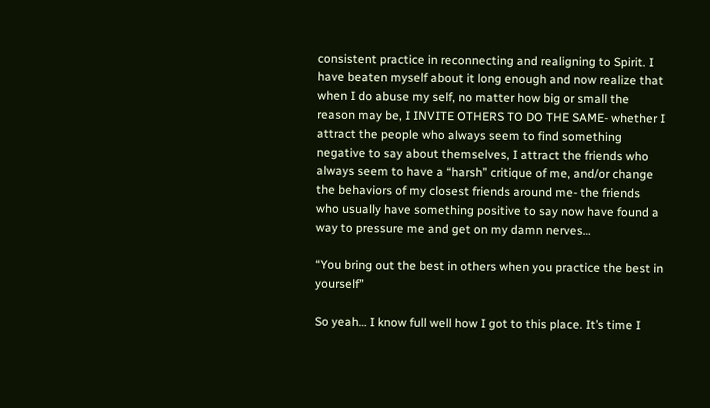consistent practice in reconnecting and realigning to Spirit. I have beaten myself about it long enough and now realize that when I do abuse my self, no matter how big or small the reason may be, I INVITE OTHERS TO DO THE SAME- whether I attract the people who always seem to find something negative to say about themselves, I attract the friends who always seem to have a “harsh” critique of me, and/or change the behaviors of my closest friends around me- the friends who usually have something positive to say now have found a way to pressure me and get on my damn nerves…

“You bring out the best in others when you practice the best in yourself”

So yeah… I know full well how I got to this place. It’s time I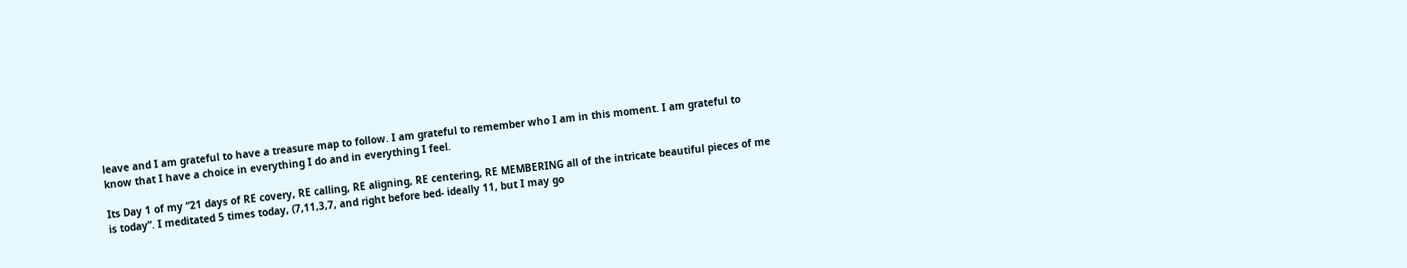leave and I am grateful to have a treasure map to follow. I am grateful to remember who I am in this moment. I am grateful to know that I have a choice in everything I do and in everything I feel.

Its Day 1 of my “21 days of RE covery, RE calling, RE aligning, RE centering, RE MEMBERING all of the intricate beautiful pieces of me is today”. I meditated 5 times today, (7,11,3,7, and right before bed- ideally 11, but I may go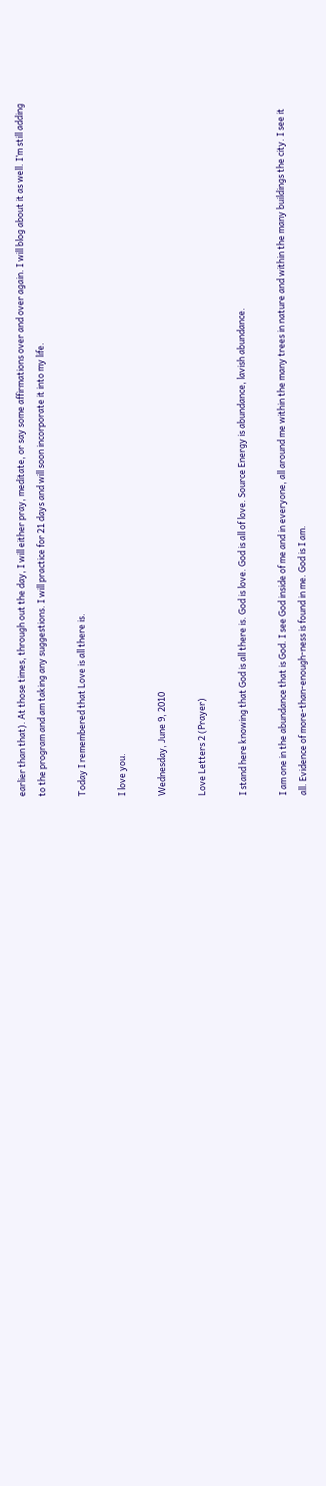earlier than that). At those times, through out the day, I will either pray, meditate, or say some affirmations over and over again. I will blog about it as well. I’m still adding to the program and am taking any suggestions. I will practice for 21 days and will soon incorporate it into my life.

Today I remembered that Love is all there is.

I love you.

Wednesday, June 9, 2010

Love Letters 2 (Prayer)

I stand here knowing that God is all there is. God is love. God is all of love. Source Energy is abundance, lavish abundance.

I am one in the abundance that is God. I see God inside of me and in everyone, all around me within the many trees in nature and within the many buildings the city. I see it all. Evidence of more-than-enough-ness is found in me. God is I am.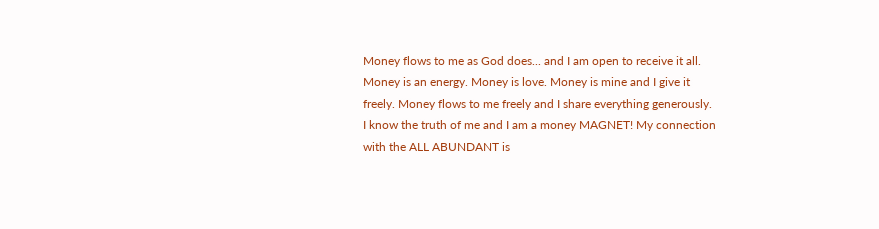Money flows to me as God does... and I am open to receive it all. Money is an energy. Money is love. Money is mine and I give it freely. Money flows to me freely and I share everything generously. I know the truth of me and I am a money MAGNET! My connection with the ALL ABUNDANT is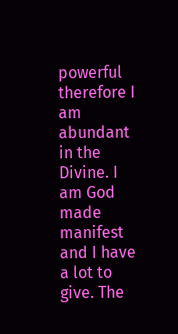powerful therefore I am abundant in the Divine. I am God made manifest and I have a lot to give. The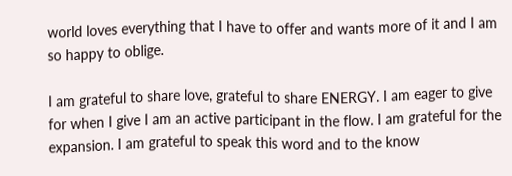world loves everything that I have to offer and wants more of it and I am so happy to oblige.

I am grateful to share love, grateful to share ENERGY. I am eager to give for when I give I am an active participant in the flow. I am grateful for the expansion. I am grateful to speak this word and to the know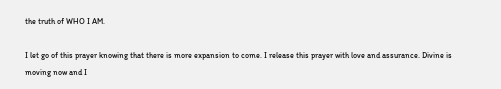the truth of WHO I AM.

I let go of this prayer knowing that there is more expansion to come. I release this prayer with love and assurance. Divine is moving now and I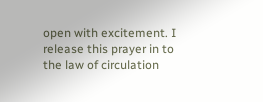open with excitement. I release this prayer in to the law of circulation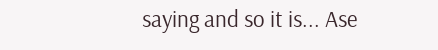saying and so it is... Ase